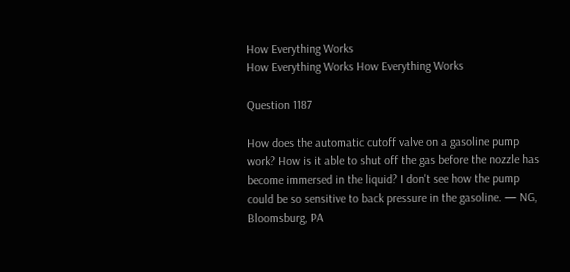How Everything Works
How Everything Works How Everything Works

Question 1187

How does the automatic cutoff valve on a gasoline pump work? How is it able to shut off the gas before the nozzle has become immersed in the liquid? I don't see how the pump could be so sensitive to back pressure in the gasoline. — NG, Bloomsburg, PA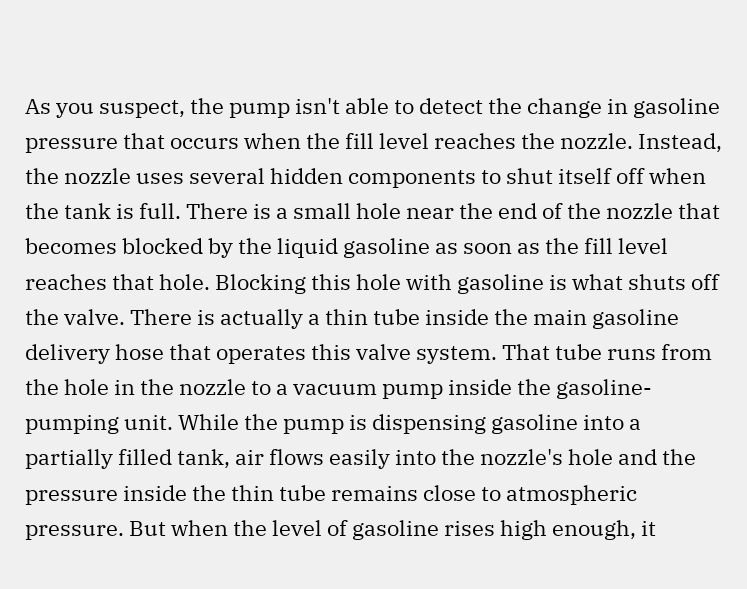As you suspect, the pump isn't able to detect the change in gasoline pressure that occurs when the fill level reaches the nozzle. Instead, the nozzle uses several hidden components to shut itself off when the tank is full. There is a small hole near the end of the nozzle that becomes blocked by the liquid gasoline as soon as the fill level reaches that hole. Blocking this hole with gasoline is what shuts off the valve. There is actually a thin tube inside the main gasoline delivery hose that operates this valve system. That tube runs from the hole in the nozzle to a vacuum pump inside the gasoline-pumping unit. While the pump is dispensing gasoline into a partially filled tank, air flows easily into the nozzle's hole and the pressure inside the thin tube remains close to atmospheric pressure. But when the level of gasoline rises high enough, it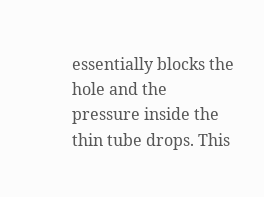essentially blocks the hole and the pressure inside the thin tube drops. This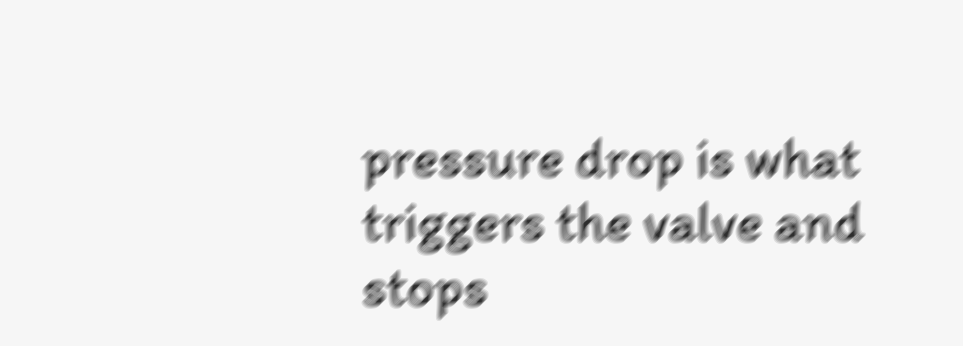pressure drop is what triggers the valve and stops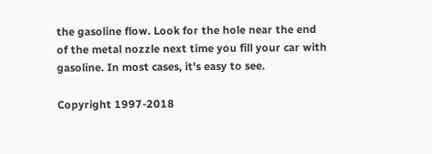the gasoline flow. Look for the hole near the end of the metal nozzle next time you fill your car with gasoline. In most cases, it's easy to see.

Copyright 1997-2018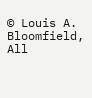© Louis A. Bloomfield, All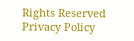Rights Reserved
Privacy Policy